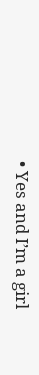• Yes and I’m a girl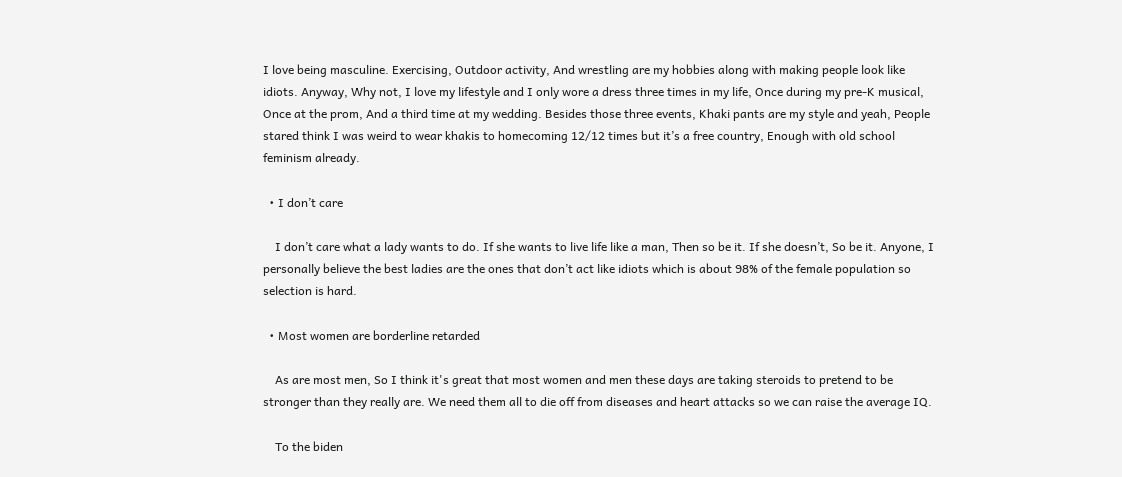I love being masculine. Exercising, Outdoor activity, And wrestling are my hobbies along with making people look like idiots. Anyway, Why not, I love my lifestyle and I only wore a dress three times in my life, Once during my pre-K musical, Once at the prom, And a third time at my wedding. Besides those three events, Khaki pants are my style and yeah, People stared think I was weird to wear khakis to homecoming 12/12 times but it’s a free country, Enough with old school feminism already.

  • I don’t care

    I don’t care what a lady wants to do. If she wants to live life like a man, Then so be it. If she doesn’t, So be it. Anyone, I personally believe the best ladies are the ones that don’t act like idiots which is about 98% of the female population so selection is hard.

  • Most women are borderline retarded

    As are most men, So I think it's great that most women and men these days are taking steroids to pretend to be stronger than they really are. We need them all to die off from diseases and heart attacks so we can raise the average IQ.

    To the biden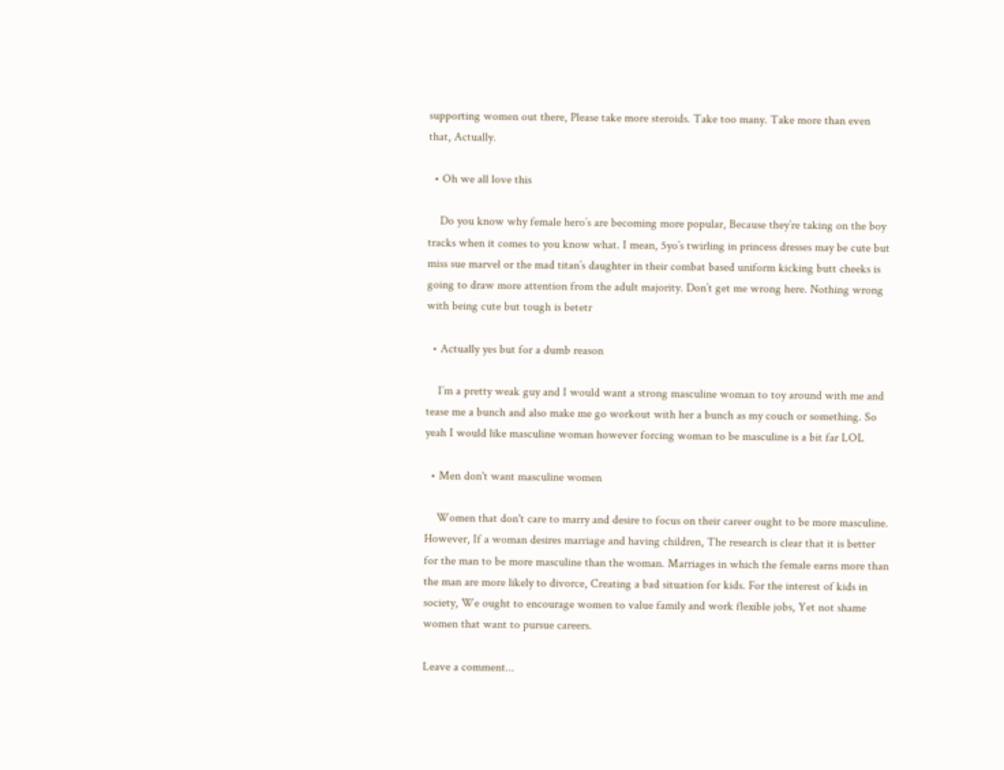supporting women out there, Please take more steroids. Take too many. Take more than even that, Actually.

  • Oh we all love this

    Do you know why female hero’s are becoming more popular, Because they’re taking on the boy tracks when it comes to you know what. I mean, 5yo’s twirling in princess dresses may be cute but miss sue marvel or the mad titan’s daughter in their combat based uniform kicking butt cheeks is going to draw more attention from the adult majority. Don’t get me wrong here. Nothing wrong with being cute but tough is betetr

  • Actually yes but for a dumb reason

    I’m a pretty weak guy and I would want a strong masculine woman to toy around with me and tease me a bunch and also make me go workout with her a bunch as my couch or something. So yeah I would like masculine woman however forcing woman to be masculine is a bit far LOL

  • Men don't want masculine women

    Women that don't care to marry and desire to focus on their career ought to be more masculine. However, If a woman desires marriage and having children, The research is clear that it is better for the man to be more masculine than the woman. Marriages in which the female earns more than the man are more likely to divorce, Creating a bad situation for kids. For the interest of kids in society, We ought to encourage women to value family and work flexible jobs, Yet not shame women that want to pursue careers.

Leave a comment...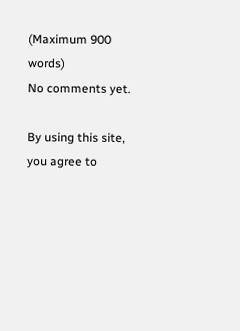(Maximum 900 words)
No comments yet.

By using this site, you agree to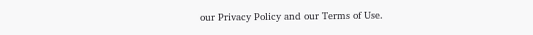our Privacy Policy and our Terms of Use.